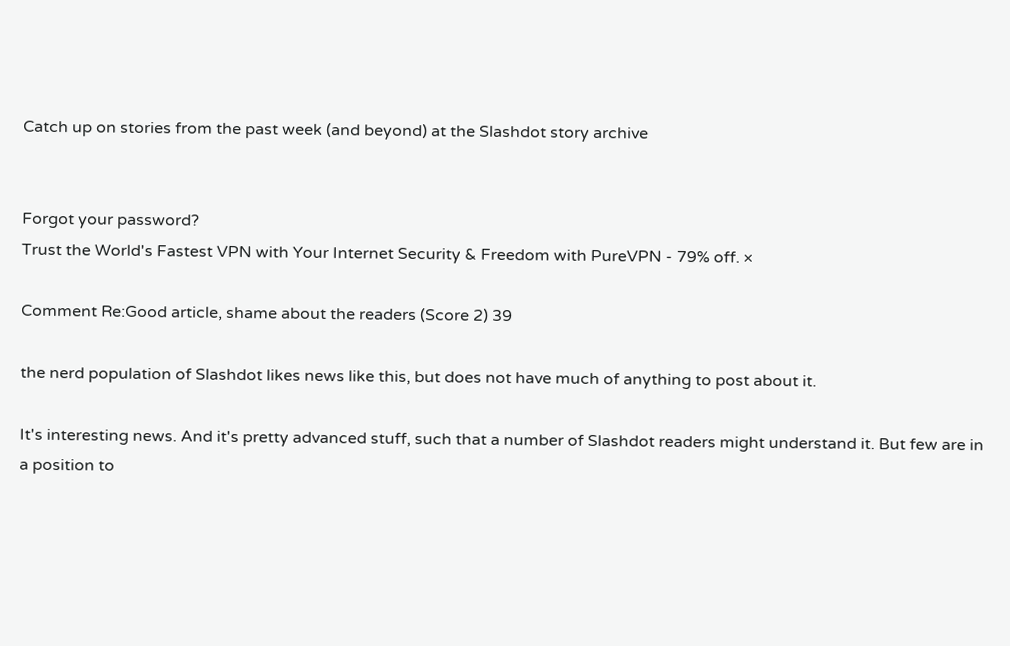Catch up on stories from the past week (and beyond) at the Slashdot story archive


Forgot your password?
Trust the World's Fastest VPN with Your Internet Security & Freedom with PureVPN - 79% off. ×

Comment Re:Good article, shame about the readers (Score 2) 39

the nerd population of Slashdot likes news like this, but does not have much of anything to post about it.

It's interesting news. And it's pretty advanced stuff, such that a number of Slashdot readers might understand it. But few are in a position to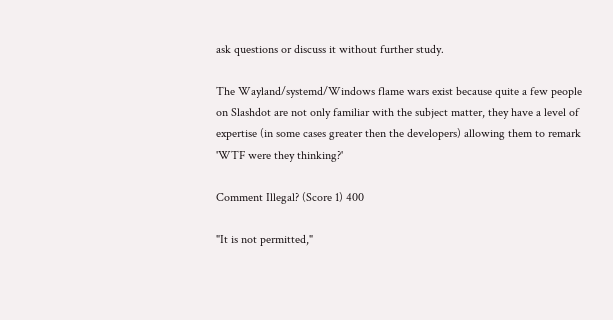ask questions or discuss it without further study.

The Wayland/systemd/Windows flame wars exist because quite a few people on Slashdot are not only familiar with the subject matter, they have a level of expertise (in some cases greater then the developers) allowing them to remark 'WTF were they thinking?'

Comment Illegal? (Score 1) 400

"It is not permitted,"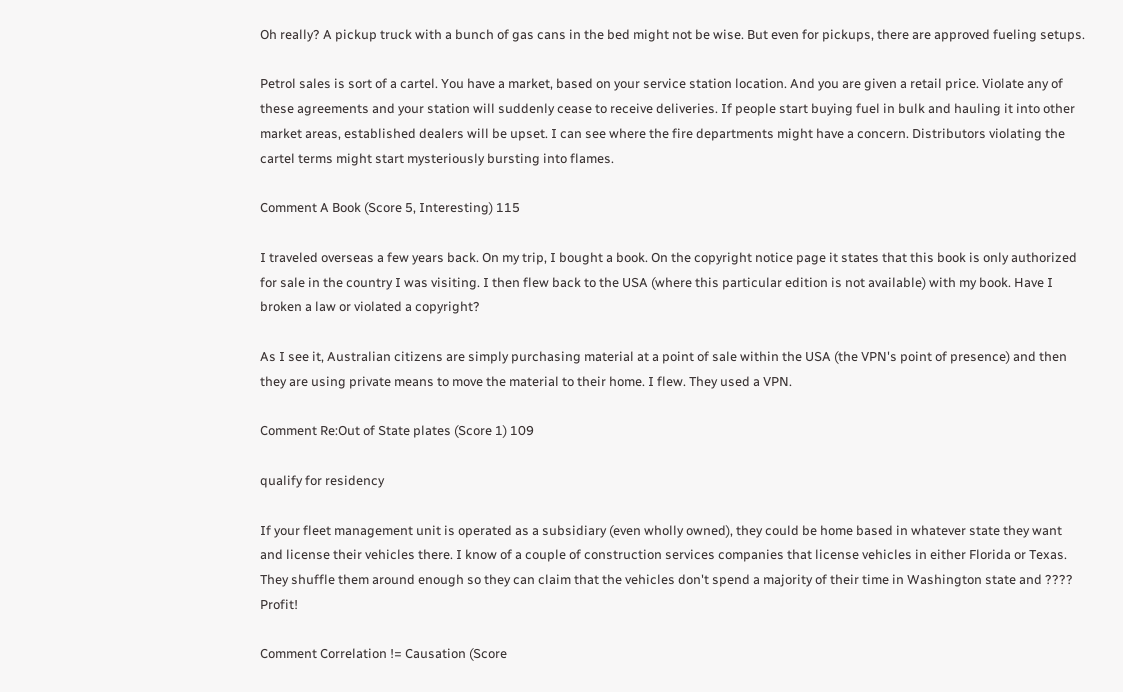Oh really? A pickup truck with a bunch of gas cans in the bed might not be wise. But even for pickups, there are approved fueling setups.

Petrol sales is sort of a cartel. You have a market, based on your service station location. And you are given a retail price. Violate any of these agreements and your station will suddenly cease to receive deliveries. If people start buying fuel in bulk and hauling it into other market areas, established dealers will be upset. I can see where the fire departments might have a concern. Distributors violating the cartel terms might start mysteriously bursting into flames.

Comment A Book (Score 5, Interesting) 115

I traveled overseas a few years back. On my trip, I bought a book. On the copyright notice page it states that this book is only authorized for sale in the country I was visiting. I then flew back to the USA (where this particular edition is not available) with my book. Have I broken a law or violated a copyright?

As I see it, Australian citizens are simply purchasing material at a point of sale within the USA (the VPN's point of presence) and then they are using private means to move the material to their home. I flew. They used a VPN.

Comment Re:Out of State plates (Score 1) 109

qualify for residency

If your fleet management unit is operated as a subsidiary (even wholly owned), they could be home based in whatever state they want and license their vehicles there. I know of a couple of construction services companies that license vehicles in either Florida or Texas. They shuffle them around enough so they can claim that the vehicles don't spend a majority of their time in Washington state and ???? Profit!

Comment Correlation != Causation (Score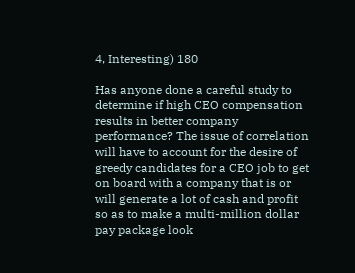4, Interesting) 180

Has anyone done a careful study to determine if high CEO compensation results in better company performance? The issue of correlation will have to account for the desire of greedy candidates for a CEO job to get on board with a company that is or will generate a lot of cash and profit so as to make a multi-million dollar pay package look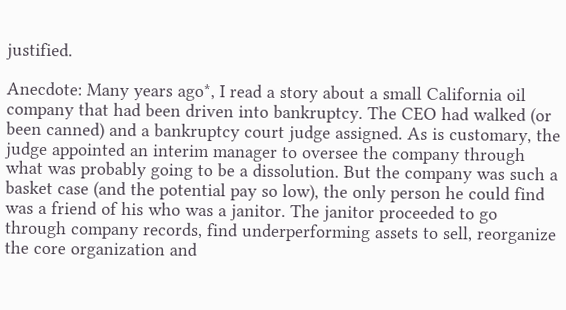justified.

Anecdote: Many years ago*, I read a story about a small California oil company that had been driven into bankruptcy. The CEO had walked (or been canned) and a bankruptcy court judge assigned. As is customary, the judge appointed an interim manager to oversee the company through what was probably going to be a dissolution. But the company was such a basket case (and the potential pay so low), the only person he could find was a friend of his who was a janitor. The janitor proceeded to go through company records, find underperforming assets to sell, reorganize the core organization and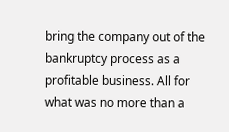bring the company out of the bankruptcy process as a profitable business. All for what was no more than a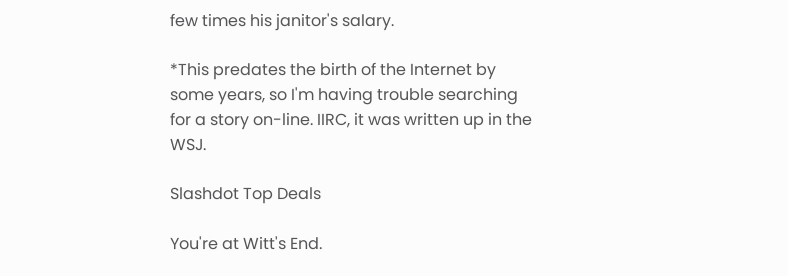few times his janitor's salary.

*This predates the birth of the Internet by some years, so I'm having trouble searching for a story on-line. IIRC, it was written up in the WSJ.

Slashdot Top Deals

You're at Witt's End.